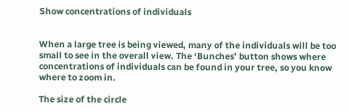Show concentrations of individuals


When a large tree is being viewed, many of the individuals will be too small to see in the overall view. The ‘Bunches’ button shows where concentrations of individuals can be found in your tree, so you know where to zoom in.

The size of the circle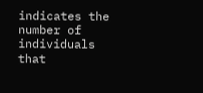indicates the number of individuals that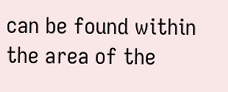can be found within the area of the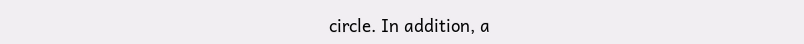circle. In addition, a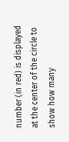number (in red) is displayed at the center of the circle to show how many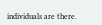individuals are there.